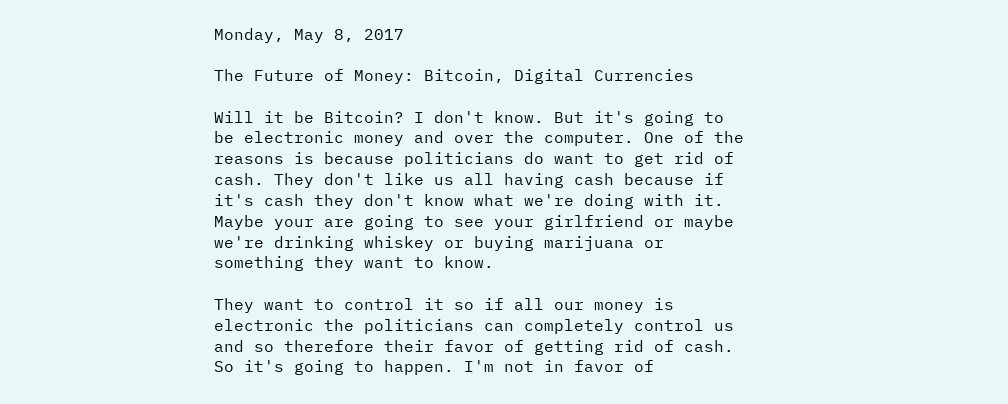Monday, May 8, 2017

The Future of Money: Bitcoin, Digital Currencies

Will it be Bitcoin? I don't know. But it's going to be electronic money and over the computer. One of the reasons is because politicians do want to get rid of cash. They don't like us all having cash because if it's cash they don't know what we're doing with it. Maybe your are going to see your girlfriend or maybe we're drinking whiskey or buying marijuana or something they want to know.

They want to control it so if all our money is electronic the politicians can completely control us and so therefore their favor of getting rid of cash. So it's going to happen. I'm not in favor of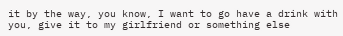it by the way, you know, I want to go have a drink with you, give it to my girlfriend or something else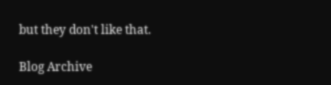but they don't like that.

Blog Archive